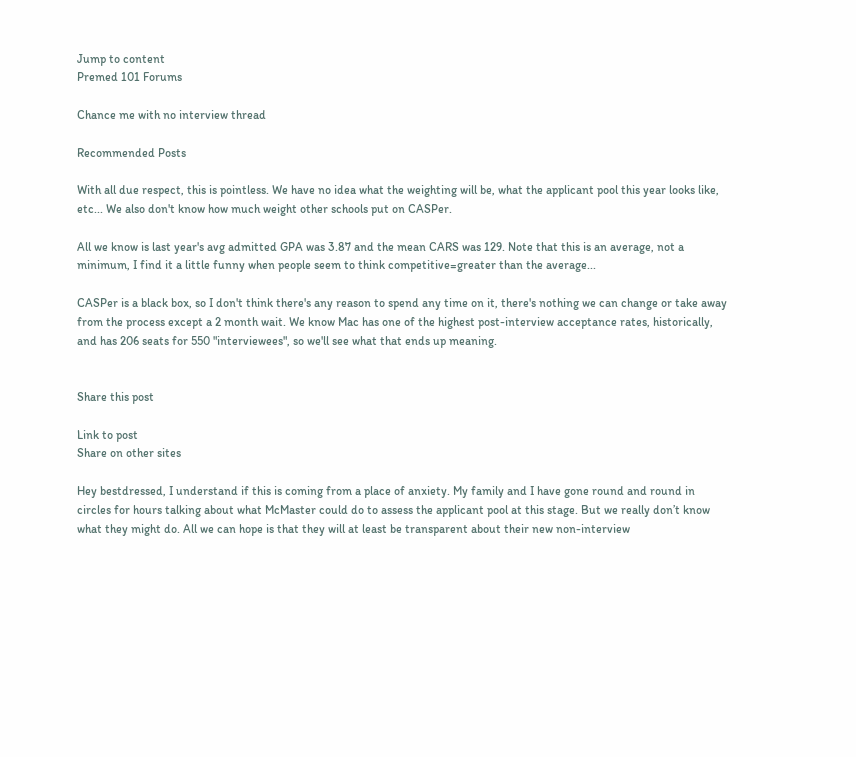Jump to content
Premed 101 Forums

Chance me with no interview thread

Recommended Posts

With all due respect, this is pointless. We have no idea what the weighting will be, what the applicant pool this year looks like, etc... We also don't know how much weight other schools put on CASPer.

All we know is last year's avg admitted GPA was 3.87 and the mean CARS was 129. Note that this is an average, not a minimum, I find it a little funny when people seem to think competitive=greater than the average...

CASPer is a black box, so I don't think there's any reason to spend any time on it, there's nothing we can change or take away from the process except a 2 month wait. We know Mac has one of the highest post-interview acceptance rates, historically, and has 206 seats for 550 "interviewees", so we'll see what that ends up meaning.


Share this post

Link to post
Share on other sites

Hey bestdressed, I understand if this is coming from a place of anxiety. My family and I have gone round and round in circles for hours talking about what McMaster could do to assess the applicant pool at this stage. But we really don’t know what they might do. All we can hope is that they will at least be transparent about their new non-interview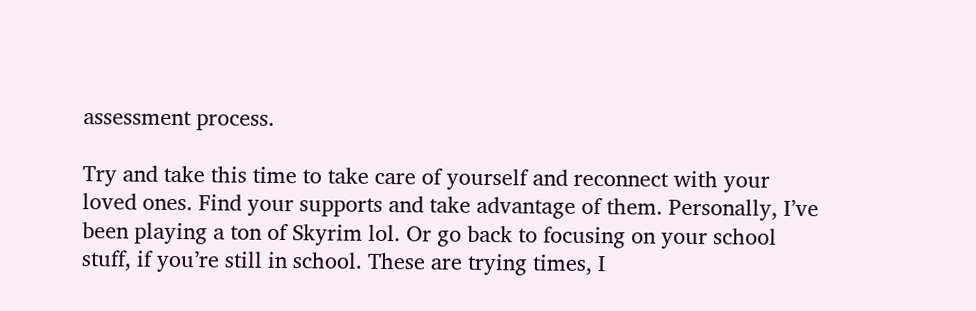assessment process.

Try and take this time to take care of yourself and reconnect with your loved ones. Find your supports and take advantage of them. Personally, I’ve been playing a ton of Skyrim lol. Or go back to focusing on your school stuff, if you’re still in school. These are trying times, I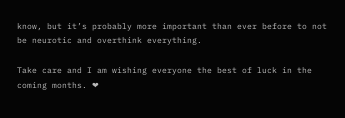know, but it’s probably more important than ever before to not be neurotic and overthink everything.

Take care and I am wishing everyone the best of luck in the coming months. ❤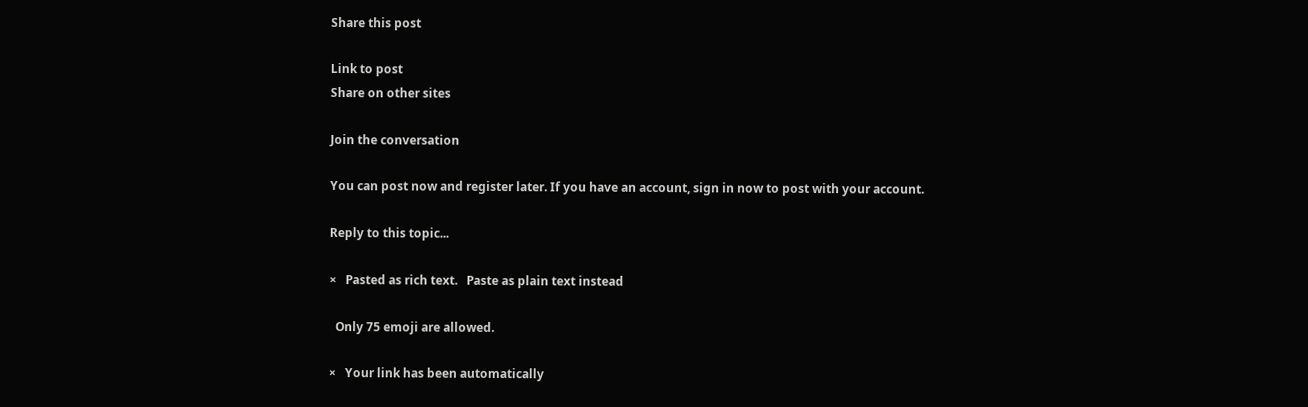Share this post

Link to post
Share on other sites

Join the conversation

You can post now and register later. If you have an account, sign in now to post with your account.

Reply to this topic...

×   Pasted as rich text.   Paste as plain text instead

  Only 75 emoji are allowed.

×   Your link has been automatically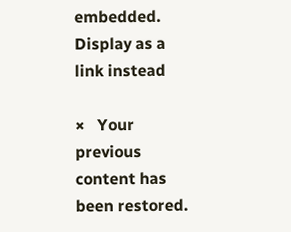embedded.   Display as a link instead

×   Your previous content has been restored.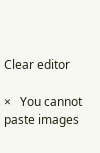Clear editor

×   You cannot paste images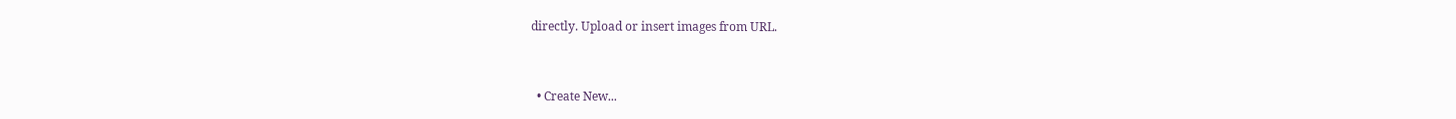directly. Upload or insert images from URL.


  • Create New...